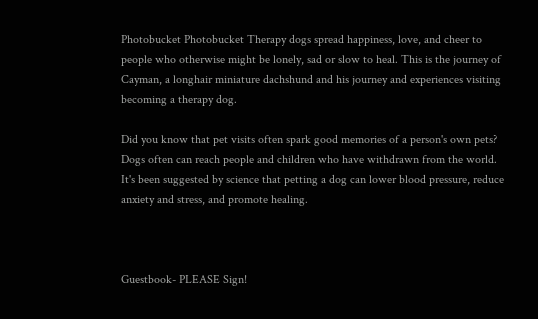Photobucket Photobucket Therapy dogs spread happiness, love, and cheer to people who otherwise might be lonely, sad or slow to heal. This is the journey of Cayman, a longhair miniature dachshund and his journey and experiences visiting becoming a therapy dog.

Did you know that pet visits often spark good memories of a person's own pets? Dogs often can reach people and children who have withdrawn from the world. It's been suggested by science that petting a dog can lower blood pressure, reduce anxiety and stress, and promote healing.



Guestbook- PLEASE Sign!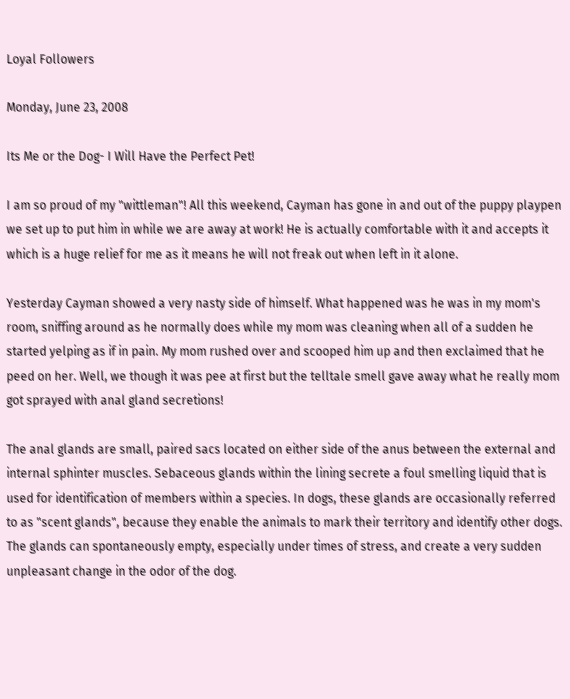Loyal Followers

Monday, June 23, 2008

Its Me or the Dog- I Will Have the Perfect Pet!

I am so proud of my "wittleman"! All this weekend, Cayman has gone in and out of the puppy playpen we set up to put him in while we are away at work! He is actually comfortable with it and accepts it which is a huge relief for me as it means he will not freak out when left in it alone.

Yesterday Cayman showed a very nasty side of himself. What happened was he was in my mom's room, sniffing around as he normally does while my mom was cleaning when all of a sudden he started yelping as if in pain. My mom rushed over and scooped him up and then exclaimed that he peed on her. Well, we though it was pee at first but the telltale smell gave away what he really mom got sprayed with anal gland secretions!

The anal glands are small, paired sacs located on either side of the anus between the external and internal sphinter muscles. Sebaceous glands within the lining secrete a foul smelling liquid that is used for identification of members within a species. In dogs, these glands are occasionally referred to as "scent glands", because they enable the animals to mark their territory and identify other dogs. The glands can spontaneously empty, especially under times of stress, and create a very sudden unpleasant change in the odor of the dog.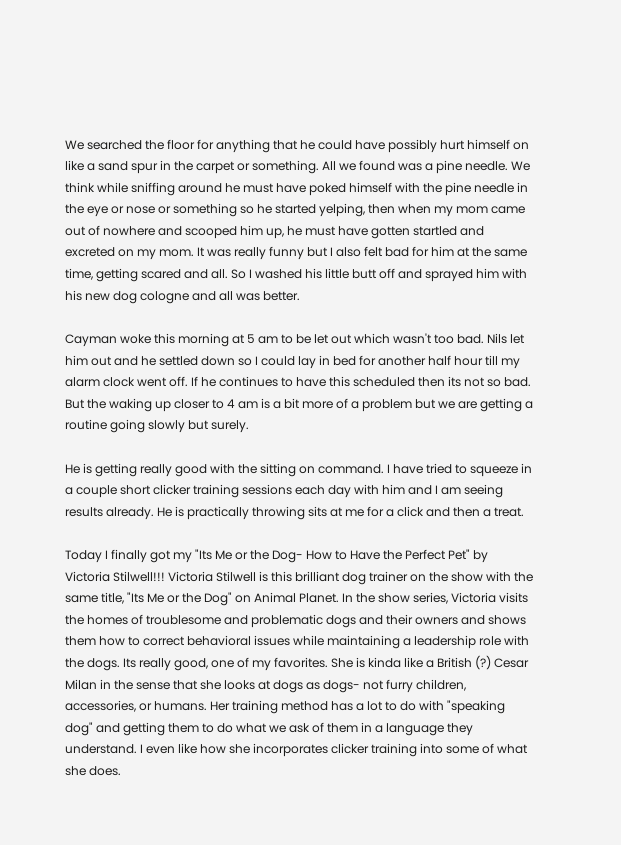We searched the floor for anything that he could have possibly hurt himself on like a sand spur in the carpet or something. All we found was a pine needle. We think while sniffing around he must have poked himself with the pine needle in the eye or nose or something so he started yelping, then when my mom came out of nowhere and scooped him up, he must have gotten startled and excreted on my mom. It was really funny but I also felt bad for him at the same time, getting scared and all. So I washed his little butt off and sprayed him with his new dog cologne and all was better.

Cayman woke this morning at 5 am to be let out which wasn't too bad. Nils let him out and he settled down so I could lay in bed for another half hour till my alarm clock went off. If he continues to have this scheduled then its not so bad. But the waking up closer to 4 am is a bit more of a problem but we are getting a routine going slowly but surely.

He is getting really good with the sitting on command. I have tried to squeeze in a couple short clicker training sessions each day with him and I am seeing results already. He is practically throwing sits at me for a click and then a treat.

Today I finally got my "Its Me or the Dog- How to Have the Perfect Pet" by Victoria Stilwell!!! Victoria Stilwell is this brilliant dog trainer on the show with the same title, "Its Me or the Dog" on Animal Planet. In the show series, Victoria visits the homes of troublesome and problematic dogs and their owners and shows them how to correct behavioral issues while maintaining a leadership role with the dogs. Its really good, one of my favorites. She is kinda like a British (?) Cesar Milan in the sense that she looks at dogs as dogs- not furry children, accessories, or humans. Her training method has a lot to do with "speaking dog" and getting them to do what we ask of them in a language they understand. I even like how she incorporates clicker training into some of what she does.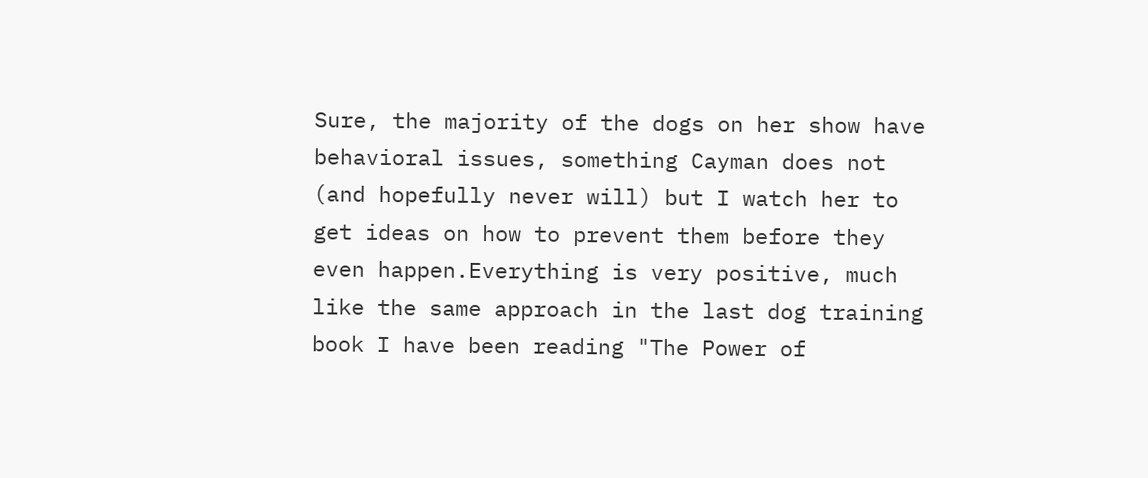Sure, the majority of the dogs on her show have behavioral issues, something Cayman does not (and hopefully never will) but I watch her to get ideas on how to prevent them before they even happen.Everything is very positive, much like the same approach in the last dog training book I have been reading "The Power of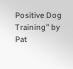Positive Dog Training" by Pat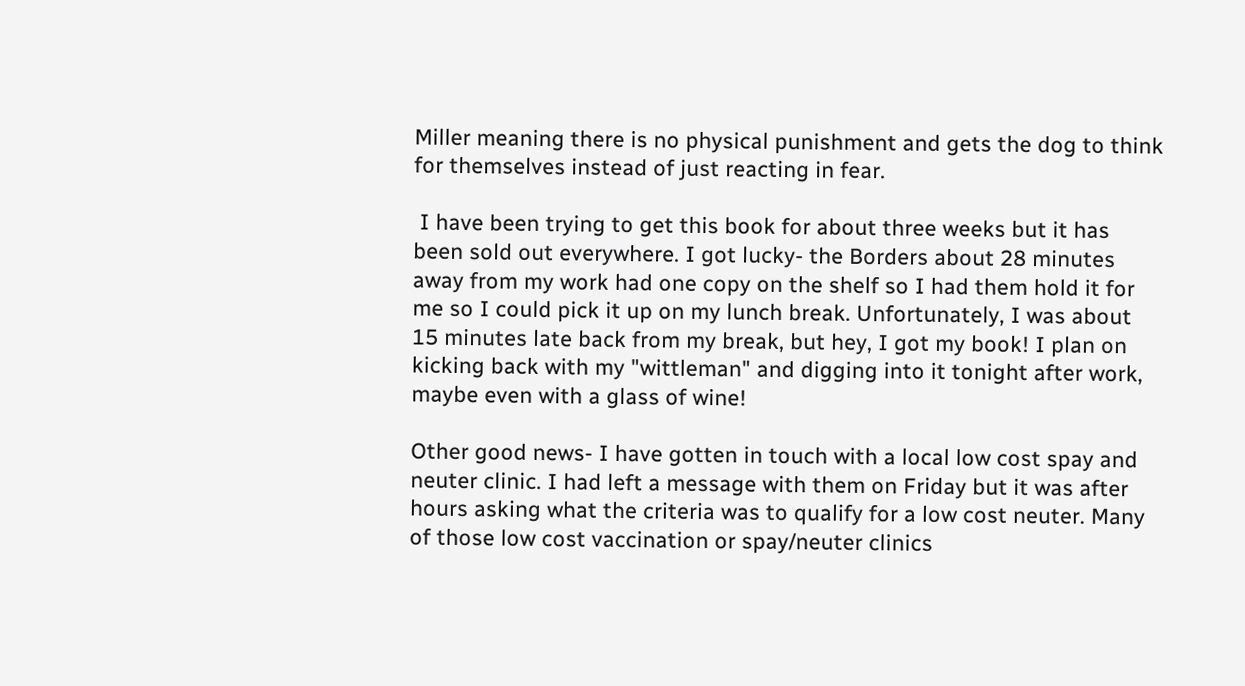Miller meaning there is no physical punishment and gets the dog to think for themselves instead of just reacting in fear.

 I have been trying to get this book for about three weeks but it has been sold out everywhere. I got lucky- the Borders about 28 minutes away from my work had one copy on the shelf so I had them hold it for me so I could pick it up on my lunch break. Unfortunately, I was about 15 minutes late back from my break, but hey, I got my book! I plan on kicking back with my "wittleman" and digging into it tonight after work, maybe even with a glass of wine!

Other good news- I have gotten in touch with a local low cost spay and neuter clinic. I had left a message with them on Friday but it was after hours asking what the criteria was to qualify for a low cost neuter. Many of those low cost vaccination or spay/neuter clinics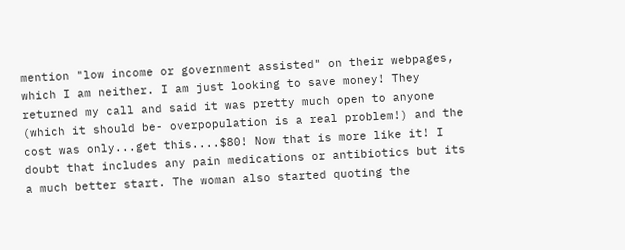mention "low income or government assisted" on their webpages, which I am neither. I am just looking to save money! They returned my call and said it was pretty much open to anyone (which it should be- overpopulation is a real problem!) and the cost was only...get this....$80! Now that is more like it! I doubt that includes any pain medications or antibiotics but its a much better start. The woman also started quoting the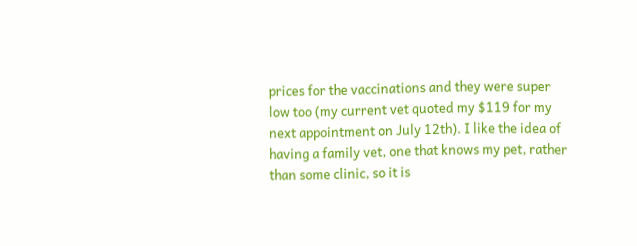prices for the vaccinations and they were super low too (my current vet quoted my $119 for my next appointment on July 12th). I like the idea of having a family vet, one that knows my pet, rather than some clinic, so it is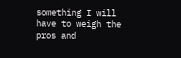something I will have to weigh the pros and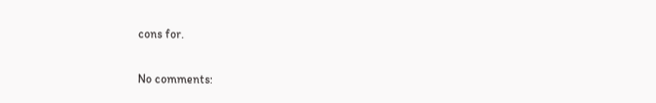cons for.

No comments: